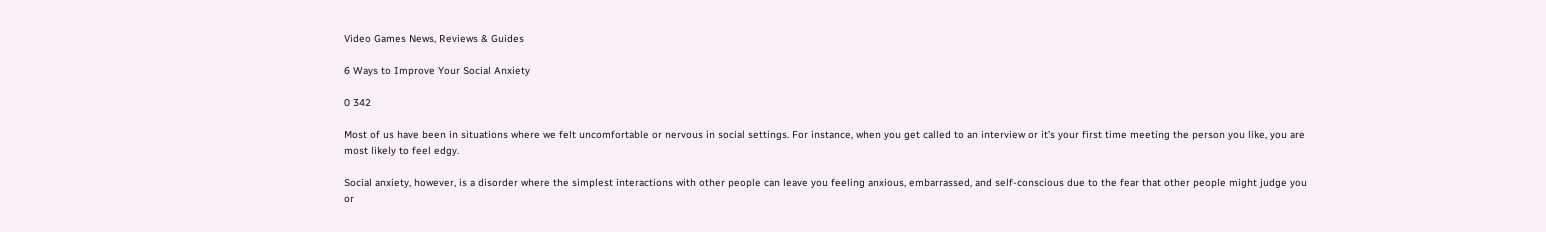Video Games News, Reviews & Guides

6 Ways to Improve Your Social Anxiety

0 342

Most of us have been in situations where we felt uncomfortable or nervous in social settings. For instance, when you get called to an interview or it’s your first time meeting the person you like, you are most likely to feel edgy.

Social anxiety, however, is a disorder where the simplest interactions with other people can leave you feeling anxious, embarrassed, and self-conscious due to the fear that other people might judge you or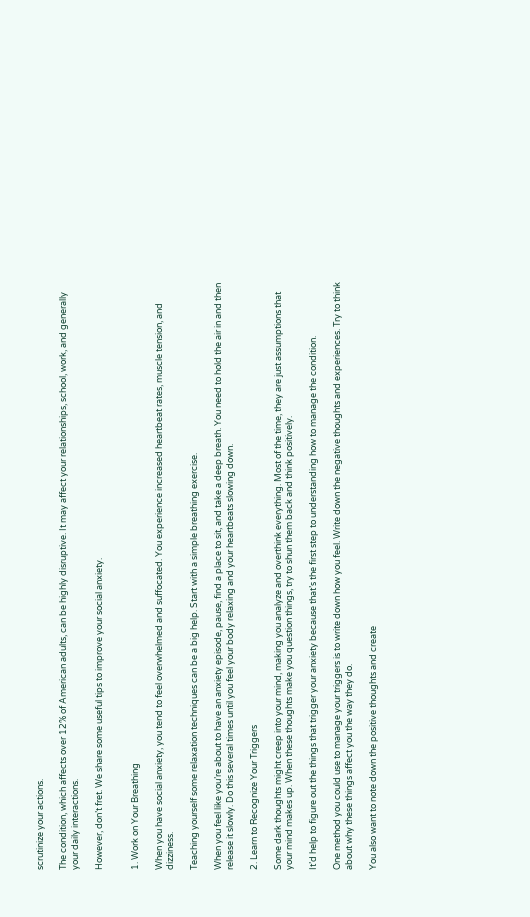scrutinize your actions.

The condition, which affects over 12% of American adults, can be highly disruptive. It may affect your relationships, school, work, and generally your daily interactions.

However, don’t fret. We share some useful tips to improve your social anxiety.


1. Work on Your Breathing

When you have social anxiety, you tend to feel overwhelmed and suffocated. You experience increased heartbeat rates, muscle tension, and dizziness.

Teaching yourself some relaxation techniques can be a big help. Start with a simple breathing exercise.

When you feel like you’re about to have an anxiety episode, pause, find a place to sit, and take a deep breath. You need to hold the air in and then release it slowly. Do this several times until you feel your body relaxing and your heartbeats slowing down.

2. Learn to Recognize Your Triggers

Some dark thoughts might creep into your mind, making you analyze and overthink everything. Most of the time, they are just assumptions that your mind makes up. When these thoughts make you question things, try to shun them back and think positively.

It’d help to figure out the things that trigger your anxiety because that’s the first step to understanding how to manage the condition.

One method you could use to manage your triggers is to write down how you feel. Write down the negative thoughts and experiences. Try to think about why these things affect you the way they do.

You also want to note down the positive thoughts and create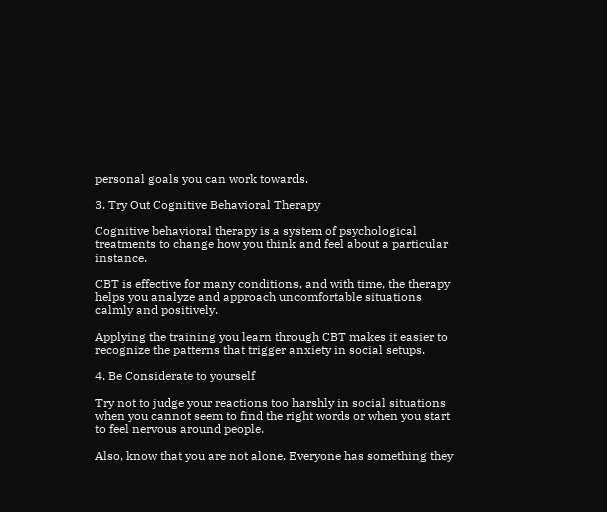personal goals you can work towards.

3. Try Out Cognitive Behavioral Therapy

Cognitive behavioral therapy is a system of psychological treatments to change how you think and feel about a particular instance.

CBT is effective for many conditions, and with time, the therapy helps you analyze and approach uncomfortable situations calmly and positively.

Applying the training you learn through CBT makes it easier to recognize the patterns that trigger anxiety in social setups.

4. Be Considerate to yourself

Try not to judge your reactions too harshly in social situations when you cannot seem to find the right words or when you start to feel nervous around people.

Also, know that you are not alone. Everyone has something they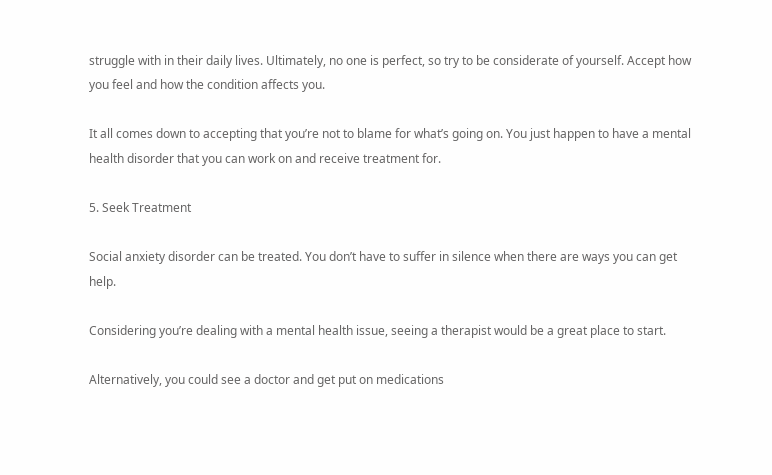struggle with in their daily lives. Ultimately, no one is perfect, so try to be considerate of yourself. Accept how you feel and how the condition affects you.

It all comes down to accepting that you’re not to blame for what’s going on. You just happen to have a mental health disorder that you can work on and receive treatment for.

5. Seek Treatment

Social anxiety disorder can be treated. You don’t have to suffer in silence when there are ways you can get help.

Considering you’re dealing with a mental health issue, seeing a therapist would be a great place to start.

Alternatively, you could see a doctor and get put on medications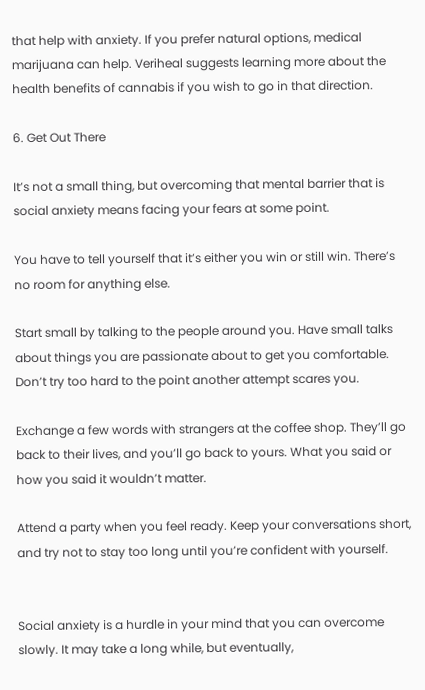that help with anxiety. If you prefer natural options, medical marijuana can help. Veriheal suggests learning more about the health benefits of cannabis if you wish to go in that direction.

6. Get Out There

It’s not a small thing, but overcoming that mental barrier that is social anxiety means facing your fears at some point.

You have to tell yourself that it’s either you win or still win. There’s no room for anything else.

Start small by talking to the people around you. Have small talks about things you are passionate about to get you comfortable. Don’t try too hard to the point another attempt scares you.

Exchange a few words with strangers at the coffee shop. They’ll go back to their lives, and you’ll go back to yours. What you said or how you said it wouldn’t matter.

Attend a party when you feel ready. Keep your conversations short, and try not to stay too long until you’re confident with yourself.


Social anxiety is a hurdle in your mind that you can overcome slowly. It may take a long while, but eventually,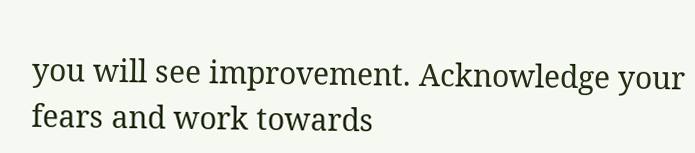you will see improvement. Acknowledge your fears and work towards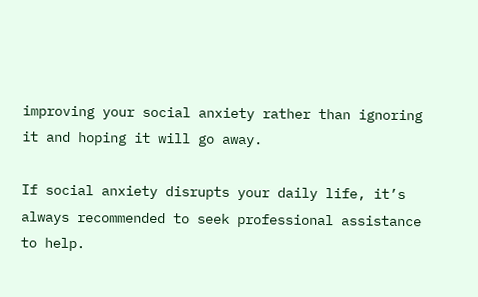improving your social anxiety rather than ignoring it and hoping it will go away.

If social anxiety disrupts your daily life, it’s always recommended to seek professional assistance to help.